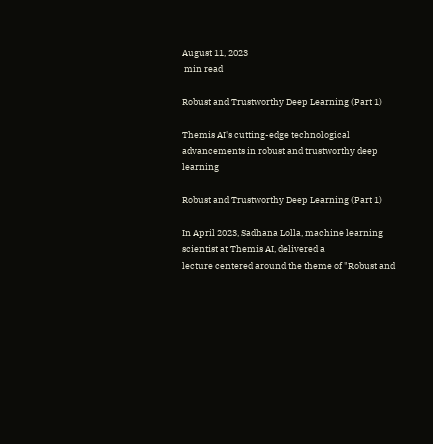August 11, 2023
 min read

Robust and Trustworthy Deep Learning (Part 1)

Themis AI's cutting-edge technological advancements in robust and trustworthy deep learning

Robust and Trustworthy Deep Learning (Part 1)

In April 2023, Sadhana Lolla, machine learning scientist at Themis AI, delivered a
lecture centered around the theme of "Robust and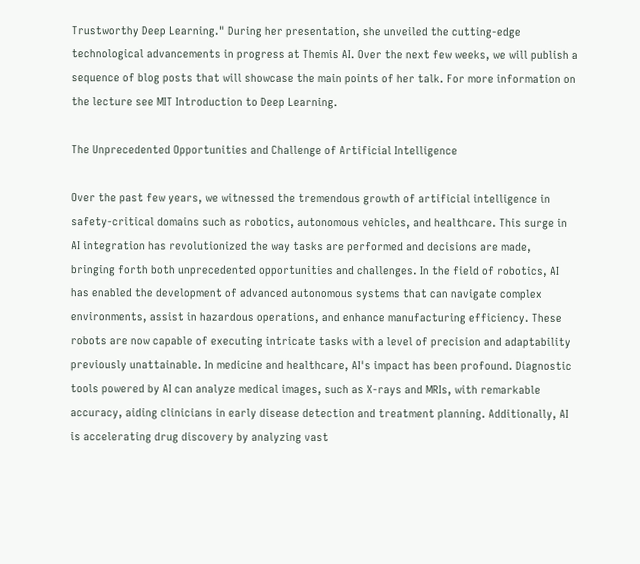Trustworthy Deep Learning." During her presentation, she unveiled the cutting-edge technological advancements in progress at Themis AI. Over the next few weeks, we will publish a sequence of blog posts that will showcase the main points of her talk. For more information on the lecture see MIT Introduction to Deep Learning.

The Unprecedented Opportunities and Challenge of Artificial Intelligence

Over the past few years, we witnessed the tremendous growth of artificial intelligence in safety-critical domains such as robotics, autonomous vehicles, and healthcare. This surge in AI integration has revolutionized the way tasks are performed and decisions are made, bringing forth both unprecedented opportunities and challenges. In the field of robotics, AI has enabled the development of advanced autonomous systems that can navigate complex environments, assist in hazardous operations, and enhance manufacturing efficiency. These robots are now capable of executing intricate tasks with a level of precision and adaptability previously unattainable. In medicine and healthcare, AI's impact has been profound. Diagnostic tools powered by AI can analyze medical images, such as X-rays and MRIs, with remarkable accuracy, aiding clinicians in early disease detection and treatment planning. Additionally, AI is accelerating drug discovery by analyzing vast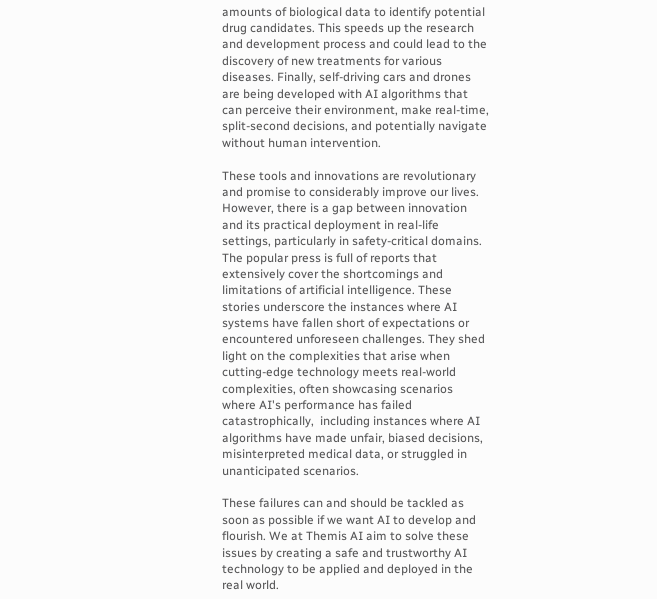amounts of biological data to identify potential drug candidates. This speeds up the research and development process and could lead to the discovery of new treatments for various diseases. Finally, self-driving cars and drones are being developed with AI algorithms that can perceive their environment, make real-time, split-second decisions, and potentially navigate without human intervention.

These tools and innovations are revolutionary and promise to considerably improve our lives. However, there is a gap between innovation and its practical deployment in real-life settings, particularly in safety-critical domains. The popular press is full of reports that extensively cover the shortcomings and limitations of artificial intelligence. These stories underscore the instances where AI systems have fallen short of expectations or encountered unforeseen challenges. They shed light on the complexities that arise when cutting-edge technology meets real-world complexities, often showcasing scenarios where AI's performance has failed catastrophically,  including instances where AI algorithms have made unfair, biased decisions, misinterpreted medical data, or struggled in unanticipated scenarios.

These failures can and should be tackled as soon as possible if we want AI to develop and flourish. We at Themis AI aim to solve these issues by creating a safe and trustworthy AI technology to be applied and deployed in the real world.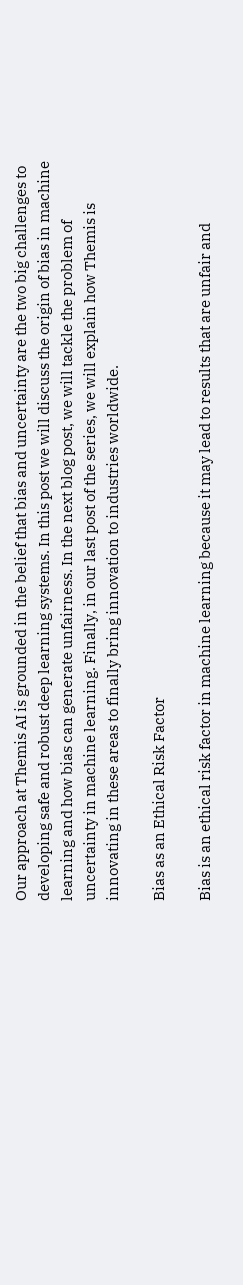Our approach at Themis AI is grounded in the belief that bias and uncertainty are the two big challenges to developing safe and robust deep learning systems. In this post we will discuss the origin of bias in machine learning and how bias can generate unfairness. In the next blog post, we will tackle the problem of uncertainty in machine learning. Finally, in our last post of the series, we will explain how Themis is innovating in these areas to finally bring innovation to industries worldwide.

Bias as an Ethical Risk Factor

Bias is an ethical risk factor in machine learning because it may lead to results that are unfair and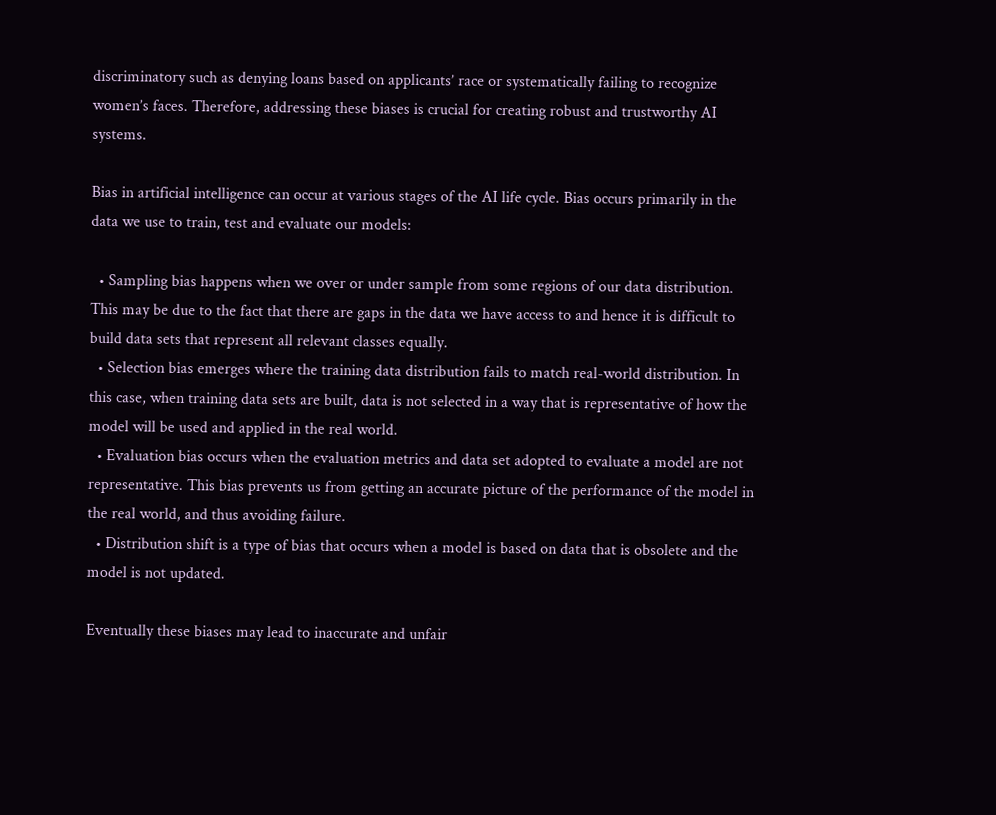discriminatory such as denying loans based on applicants’ race or systematically failing to recognize women’s faces. Therefore, addressing these biases is crucial for creating robust and trustworthy AI systems.

Bias in artificial intelligence can occur at various stages of the AI life cycle. Bias occurs primarily in the data we use to train, test and evaluate our models:

  • Sampling bias happens when we over or under sample from some regions of our data distribution. This may be due to the fact that there are gaps in the data we have access to and hence it is difficult to build data sets that represent all relevant classes equally.
  • Selection bias emerges where the training data distribution fails to match real-world distribution. In this case, when training data sets are built, data is not selected in a way that is representative of how the model will be used and applied in the real world.
  • Evaluation bias occurs when the evaluation metrics and data set adopted to evaluate a model are not representative. This bias prevents us from getting an accurate picture of the performance of the model in the real world, and thus avoiding failure.
  • Distribution shift is a type of bias that occurs when a model is based on data that is obsolete and the model is not updated.

Eventually these biases may lead to inaccurate and unfair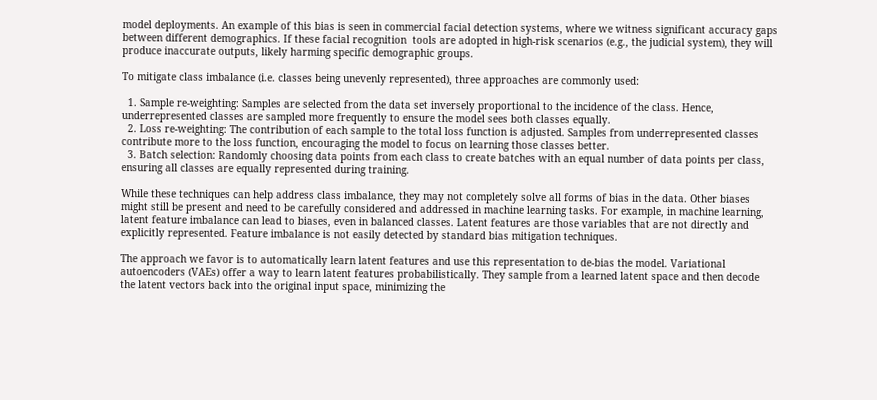model deployments. An example of this bias is seen in commercial facial detection systems, where we witness significant accuracy gaps between different demographics. If these facial recognition  tools are adopted in high-risk scenarios (e.g., the judicial system), they will produce inaccurate outputs, likely harming specific demographic groups.

To mitigate class imbalance (i.e. classes being unevenly represented), three approaches are commonly used:

  1. Sample re-weighting: Samples are selected from the data set inversely proportional to the incidence of the class. Hence, underrepresented classes are sampled more frequently to ensure the model sees both classes equally.
  2. Loss re-weighting: The contribution of each sample to the total loss function is adjusted. Samples from underrepresented classes contribute more to the loss function, encouraging the model to focus on learning those classes better.
  3. Batch selection: Randomly choosing data points from each class to create batches with an equal number of data points per class, ensuring all classes are equally represented during training.

While these techniques can help address class imbalance, they may not completely solve all forms of bias in the data. Other biases might still be present and need to be carefully considered and addressed in machine learning tasks. For example, in machine learning, latent feature imbalance can lead to biases, even in balanced classes. Latent features are those variables that are not directly and explicitly represented. Feature imbalance is not easily detected by standard bias mitigation techniques.

The approach we favor is to automatically learn latent features and use this representation to de-bias the model. Variational autoencoders (VAEs) offer a way to learn latent features probabilistically. They sample from a learned latent space and then decode the latent vectors back into the original input space, minimizing the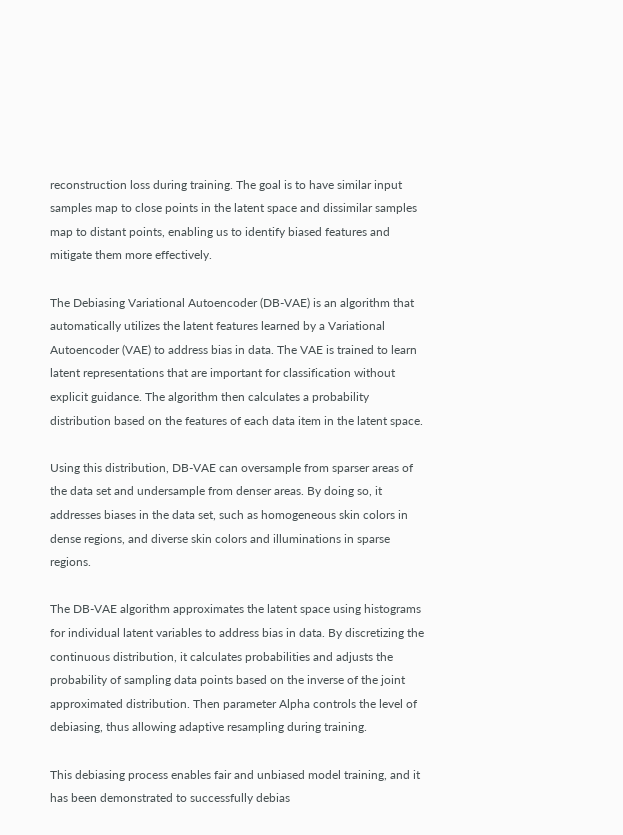reconstruction loss during training. The goal is to have similar input samples map to close points in the latent space and dissimilar samples map to distant points, enabling us to identify biased features and mitigate them more effectively.

The Debiasing Variational Autoencoder (DB-VAE) is an algorithm that automatically utilizes the latent features learned by a Variational Autoencoder (VAE) to address bias in data. The VAE is trained to learn latent representations that are important for classification without explicit guidance. The algorithm then calculates a probability distribution based on the features of each data item in the latent space.

Using this distribution, DB-VAE can oversample from sparser areas of the data set and undersample from denser areas. By doing so, it addresses biases in the data set, such as homogeneous skin colors in dense regions, and diverse skin colors and illuminations in sparse regions.

The DB-VAE algorithm approximates the latent space using histograms for individual latent variables to address bias in data. By discretizing the continuous distribution, it calculates probabilities and adjusts the probability of sampling data points based on the inverse of the joint approximated distribution. Then parameter Alpha controls the level of debiasing, thus allowing adaptive resampling during training.

This debiasing process enables fair and unbiased model training, and it has been demonstrated to successfully debias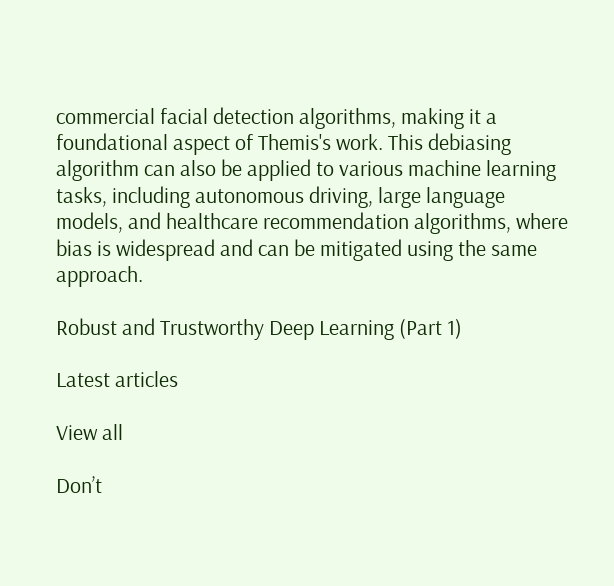commercial facial detection algorithms, making it a foundational aspect of Themis's work. This debiasing algorithm can also be applied to various machine learning tasks, including autonomous driving, large language models, and healthcare recommendation algorithms, where bias is widespread and can be mitigated using the same approach.

Robust and Trustworthy Deep Learning (Part 1)

Latest articles

View all

Don’t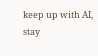keep up with AI, stay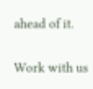ahead of it.

Work with us